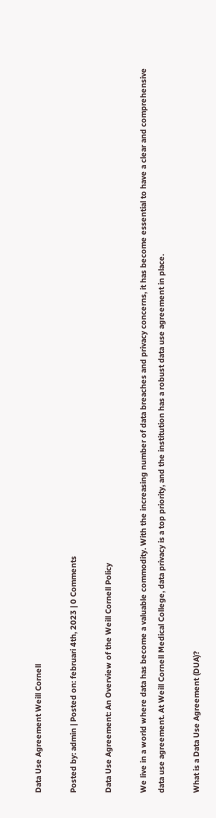Data Use Agreement Weill Cornell

Posted by: admin | Posted on: februari 4th, 2023 | 0 Comments

Data Use Agreement: An Overview of the Weill Cornell Policy

We live in a world where data has become a valuable commodity. With the increasing number of data breaches and privacy concerns, it has become essential to have a clear and comprehensive data use agreement. At Weill Cornell Medical College, data privacy is a top priority, and the institution has a robust data use agreement in place.

What is a Data Use Agreement (DUA)?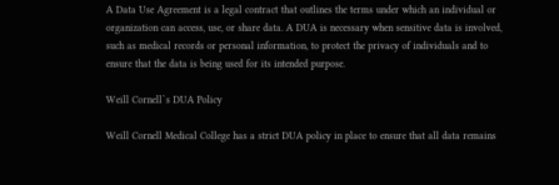A Data Use Agreement is a legal contract that outlines the terms under which an individual or organization can access, use, or share data. A DUA is necessary when sensitive data is involved, such as medical records or personal information, to protect the privacy of individuals and to ensure that the data is being used for its intended purpose.

Weill Cornell`s DUA Policy

Weill Cornell Medical College has a strict DUA policy in place to ensure that all data remains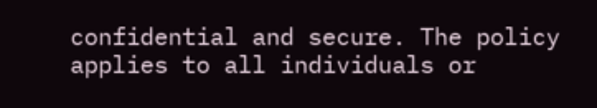confidential and secure. The policy applies to all individuals or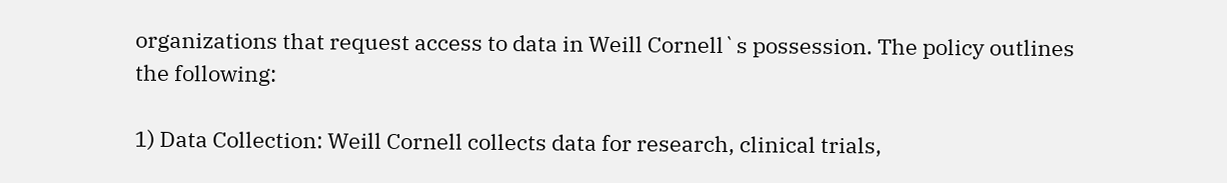organizations that request access to data in Weill Cornell`s possession. The policy outlines the following:

1) Data Collection: Weill Cornell collects data for research, clinical trials,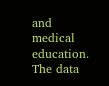and medical education. The data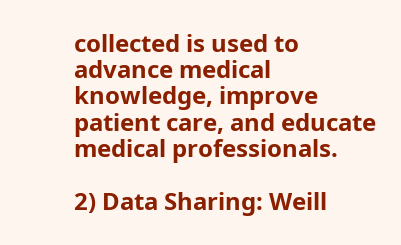collected is used to advance medical knowledge, improve patient care, and educate medical professionals.

2) Data Sharing: Weill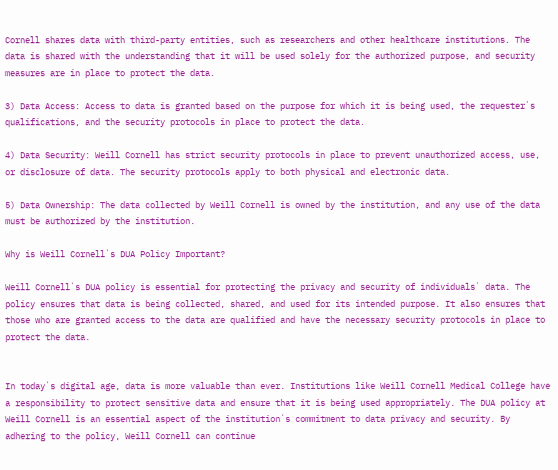Cornell shares data with third-party entities, such as researchers and other healthcare institutions. The data is shared with the understanding that it will be used solely for the authorized purpose, and security measures are in place to protect the data.

3) Data Access: Access to data is granted based on the purpose for which it is being used, the requester`s qualifications, and the security protocols in place to protect the data.

4) Data Security: Weill Cornell has strict security protocols in place to prevent unauthorized access, use, or disclosure of data. The security protocols apply to both physical and electronic data.

5) Data Ownership: The data collected by Weill Cornell is owned by the institution, and any use of the data must be authorized by the institution.

Why is Weill Cornell`s DUA Policy Important?

Weill Cornell`s DUA policy is essential for protecting the privacy and security of individuals` data. The policy ensures that data is being collected, shared, and used for its intended purpose. It also ensures that those who are granted access to the data are qualified and have the necessary security protocols in place to protect the data.


In today`s digital age, data is more valuable than ever. Institutions like Weill Cornell Medical College have a responsibility to protect sensitive data and ensure that it is being used appropriately. The DUA policy at Weill Cornell is an essential aspect of the institution`s commitment to data privacy and security. By adhering to the policy, Weill Cornell can continue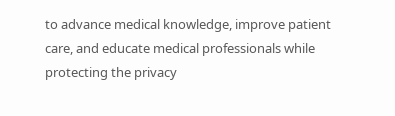to advance medical knowledge, improve patient care, and educate medical professionals while protecting the privacy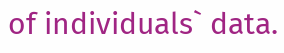of individuals` data.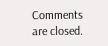Comments are closed.